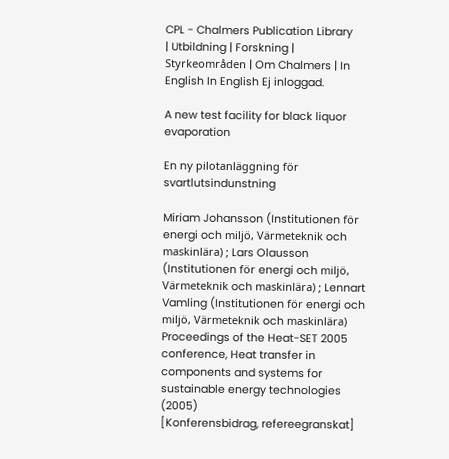CPL - Chalmers Publication Library
| Utbildning | Forskning | Styrkeområden | Om Chalmers | In English In English Ej inloggad.

A new test facility for black liquor evaporation

En ny pilotanläggning för svartlutsindunstning

Miriam Johansson (Institutionen för energi och miljö, Värmeteknik och maskinlära) ; Lars Olausson (Institutionen för energi och miljö, Värmeteknik och maskinlära) ; Lennart Vamling (Institutionen för energi och miljö, Värmeteknik och maskinlära)
Proceedings of the Heat-SET 2005 conference, Heat transfer in components and systems for sustainable energy technologies (2005)
[Konferensbidrag, refereegranskat]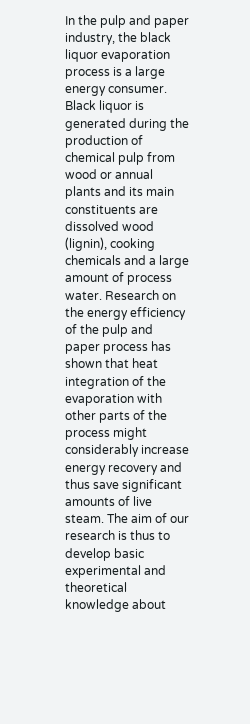In the pulp and paper industry, the black liquor evaporation process is a large energy consumer. Black liquor is generated during the production of chemical pulp from wood or annual plants and its main constituents are dissolved wood (lignin), cooking chemicals and a large amount of process water. Research on the energy efficiency of the pulp and paper process has shown that heat integration of the evaporation with other parts of the process might considerably increase energy recovery and thus save significant amounts of live steam. The aim of our research is thus to develop basic experimental and theoretical knowledge about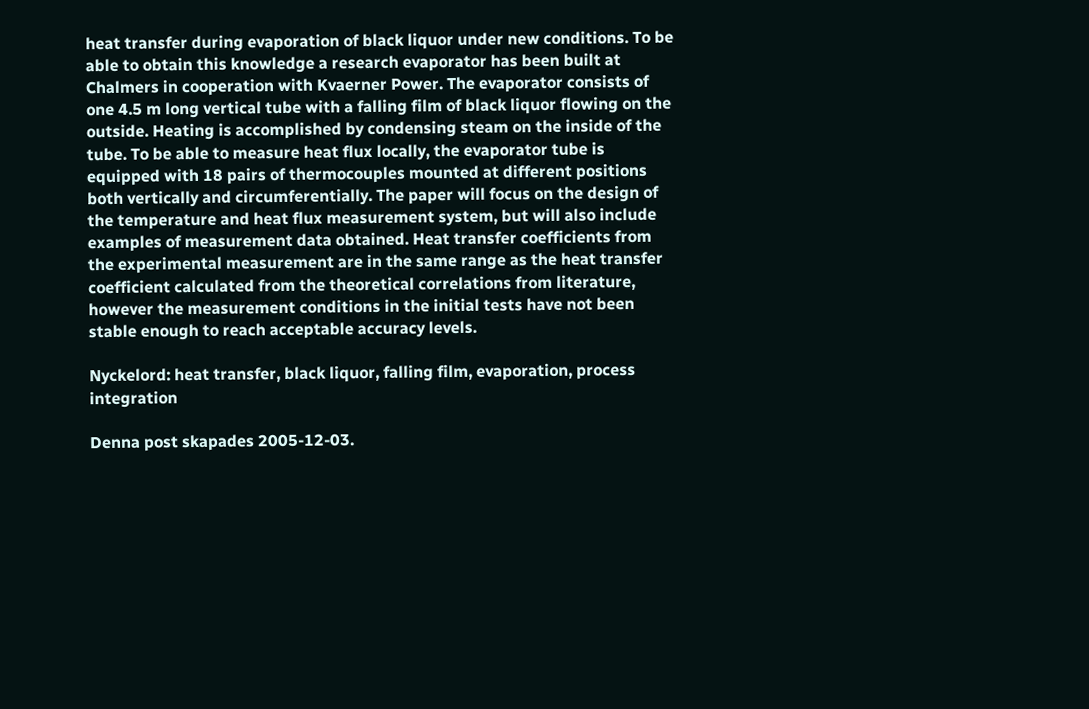heat transfer during evaporation of black liquor under new conditions. To be able to obtain this knowledge a research evaporator has been built at Chalmers in cooperation with Kvaerner Power. The evaporator consists of one 4.5 m long vertical tube with a falling film of black liquor flowing on the outside. Heating is accomplished by condensing steam on the inside of the tube. To be able to measure heat flux locally, the evaporator tube is equipped with 18 pairs of thermocouples mounted at different positions both vertically and circumferentially. The paper will focus on the design of the temperature and heat flux measurement system, but will also include examples of measurement data obtained. Heat transfer coefficients from the experimental measurement are in the same range as the heat transfer coefficient calculated from the theoretical correlations from literature, however the measurement conditions in the initial tests have not been stable enough to reach acceptable accuracy levels.

Nyckelord: heat transfer, black liquor, falling film, evaporation, process integration

Denna post skapades 2005-12-03.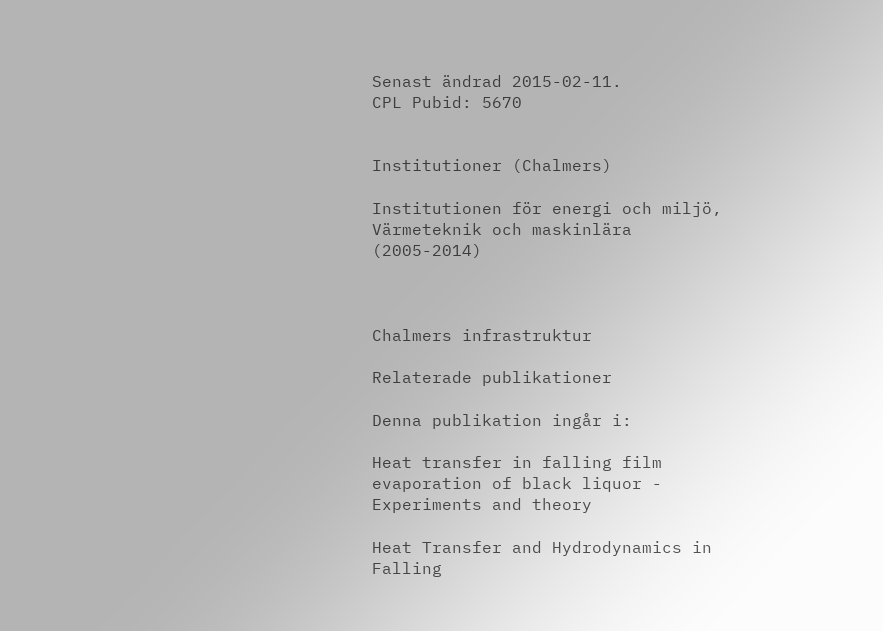Senast ändrad 2015-02-11.
CPL Pubid: 5670


Institutioner (Chalmers)

Institutionen för energi och miljö, Värmeteknik och maskinlära (2005-2014)



Chalmers infrastruktur

Relaterade publikationer

Denna publikation ingår i:

Heat transfer in falling film evaporation of black liquor - Experiments and theory

Heat Transfer and Hydrodynamics in Falling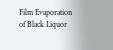Film Evaporation of Black Liquor